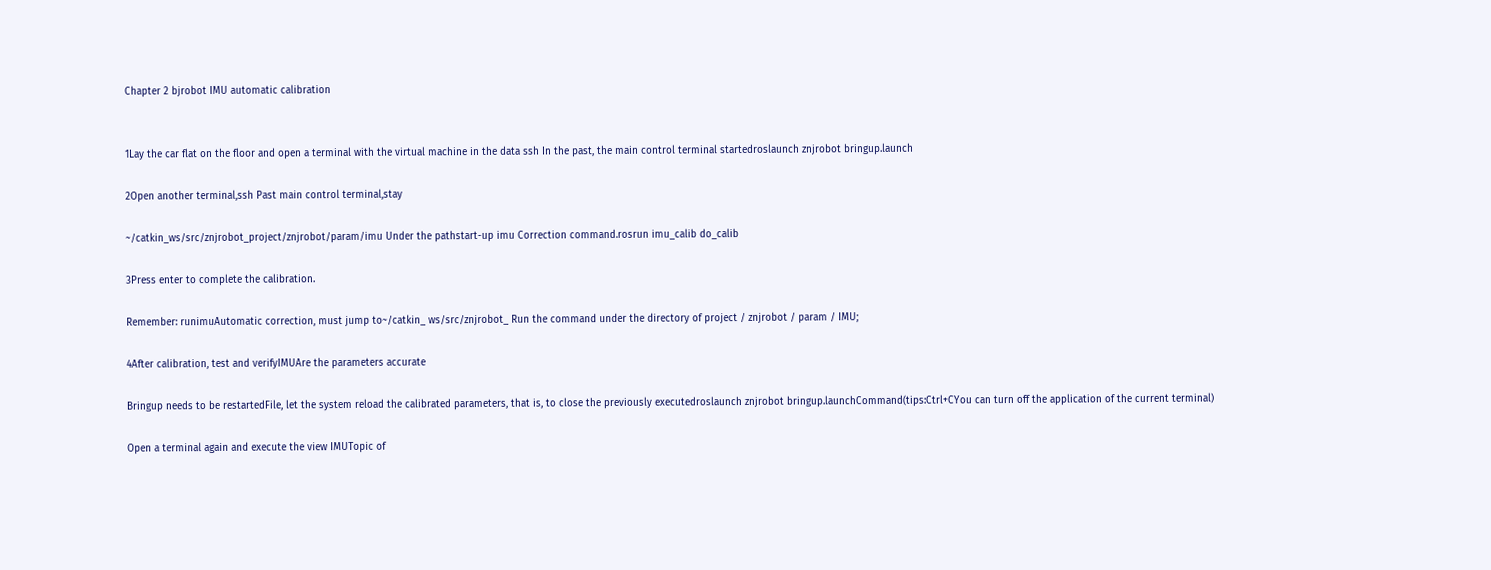Chapter 2 bjrobot IMU automatic calibration


1Lay the car flat on the floor and open a terminal with the virtual machine in the data ssh In the past, the main control terminal startedroslaunch znjrobot bringup.launch

2Open another terminal,ssh Past main control terminal,stay

~/catkin_ws/src/znjrobot_project/znjrobot/param/imu Under the pathstart-up imu Correction command.rosrun imu_calib do_calib

3Press enter to complete the calibration.

Remember: runimuAutomatic correction, must jump to~/catkin_ ws/src/znjrobot_ Run the command under the directory of project / znjrobot / param / IMU;

4After calibration, test and verifyIMUAre the parameters accurate

Bringup needs to be restartedFile, let the system reload the calibrated parameters, that is, to close the previously executedroslaunch znjrobot bringup.launchCommand(tips:Ctrl+CYou can turn off the application of the current terminal)

Open a terminal again and execute the view IMUTopic of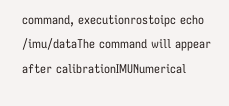command, executionrostoipc echo /imu/dataThe command will appear after calibrationIMUNumerical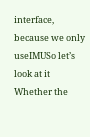interface, because we only useIMUSo let’s look at it Whether the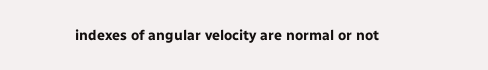indexes of angular velocity are normal or not